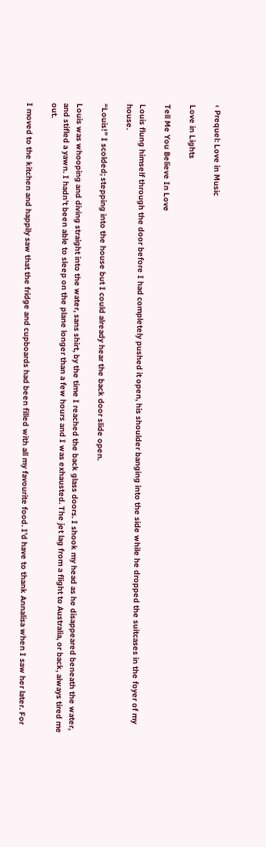‹ Prequel: Love in Music

Love in Lights

Tell Me You Believe In Love

Louis flung himself through the door before I had completely pushed it open, his shoulder banging into the side while he dropped the suitcases in the foyer of my house.

“Louis!” I scolded; stepping into the house but I could already hear the back door slide open.

Louis was whooping and diving straight into the water, sans shirt, by the time I reached the back glass doors. I shook my head as he disappeared beneath the water, and stifled a yawn. I hadn’t been able to sleep on the plane longer than a few hours and I was exhausted. The jet lag from a flight to Australia, or back, always tired me out.

I moved to the kitchen and happily saw that the fridge and cupboards had been filled with all my favourite food. I’d have to thank Annalisa when I saw her later. For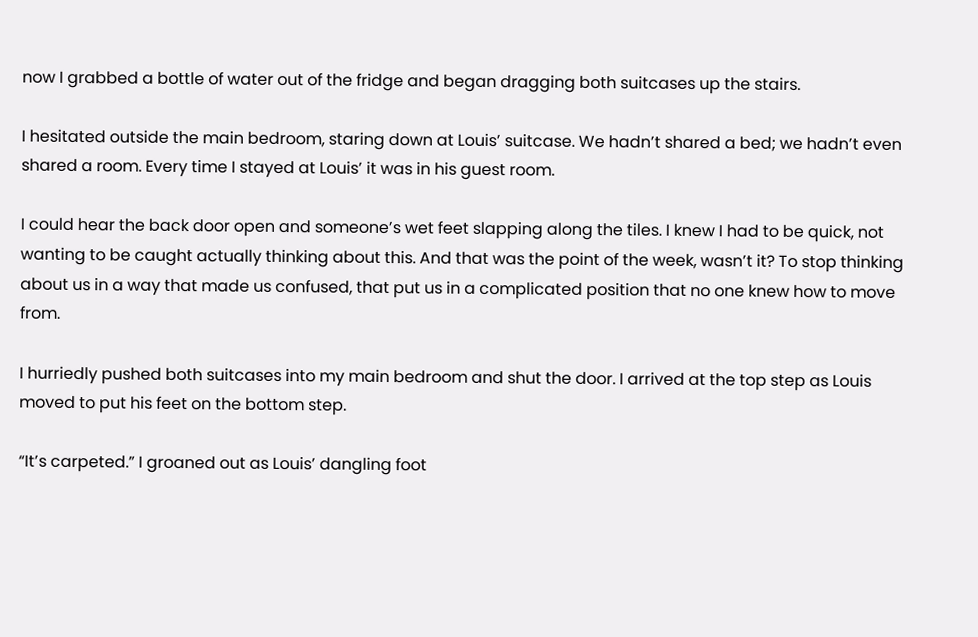now I grabbed a bottle of water out of the fridge and began dragging both suitcases up the stairs.

I hesitated outside the main bedroom, staring down at Louis’ suitcase. We hadn’t shared a bed; we hadn’t even shared a room. Every time I stayed at Louis’ it was in his guest room.

I could hear the back door open and someone’s wet feet slapping along the tiles. I knew I had to be quick, not wanting to be caught actually thinking about this. And that was the point of the week, wasn’t it? To stop thinking about us in a way that made us confused, that put us in a complicated position that no one knew how to move from.

I hurriedly pushed both suitcases into my main bedroom and shut the door. I arrived at the top step as Louis moved to put his feet on the bottom step.

“It’s carpeted.” I groaned out as Louis’ dangling foot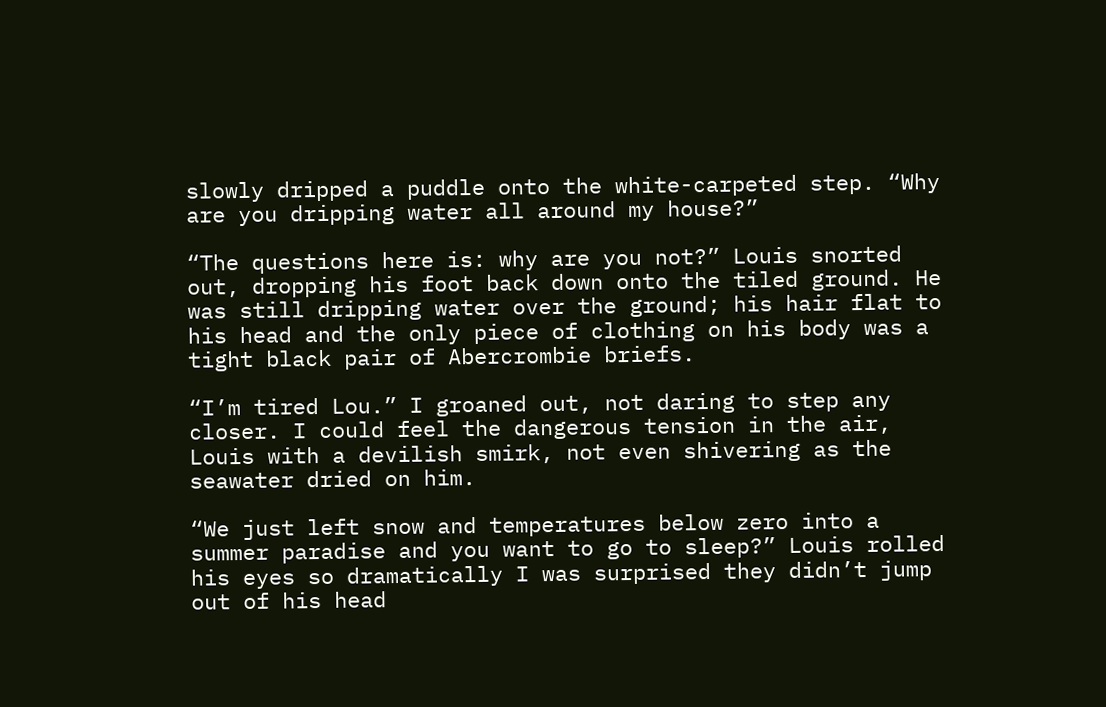slowly dripped a puddle onto the white-carpeted step. “Why are you dripping water all around my house?”

“The questions here is: why are you not?” Louis snorted out, dropping his foot back down onto the tiled ground. He was still dripping water over the ground; his hair flat to his head and the only piece of clothing on his body was a tight black pair of Abercrombie briefs.

“I’m tired Lou.” I groaned out, not daring to step any closer. I could feel the dangerous tension in the air, Louis with a devilish smirk, not even shivering as the seawater dried on him.

“We just left snow and temperatures below zero into a summer paradise and you want to go to sleep?” Louis rolled his eyes so dramatically I was surprised they didn’t jump out of his head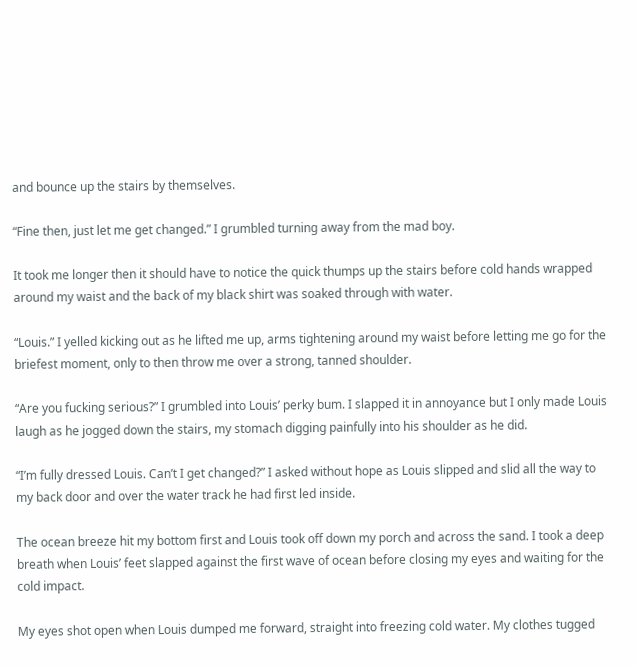and bounce up the stairs by themselves.

“Fine then, just let me get changed.” I grumbled turning away from the mad boy.

It took me longer then it should have to notice the quick thumps up the stairs before cold hands wrapped around my waist and the back of my black shirt was soaked through with water.

“Louis.” I yelled kicking out as he lifted me up, arms tightening around my waist before letting me go for the briefest moment, only to then throw me over a strong, tanned shoulder.

“Are you fucking serious?” I grumbled into Louis’ perky bum. I slapped it in annoyance but I only made Louis laugh as he jogged down the stairs, my stomach digging painfully into his shoulder as he did.

“I’m fully dressed Louis. Can’t I get changed?” I asked without hope as Louis slipped and slid all the way to my back door and over the water track he had first led inside.

The ocean breeze hit my bottom first and Louis took off down my porch and across the sand. I took a deep breath when Louis’ feet slapped against the first wave of ocean before closing my eyes and waiting for the cold impact.

My eyes shot open when Louis dumped me forward, straight into freezing cold water. My clothes tugged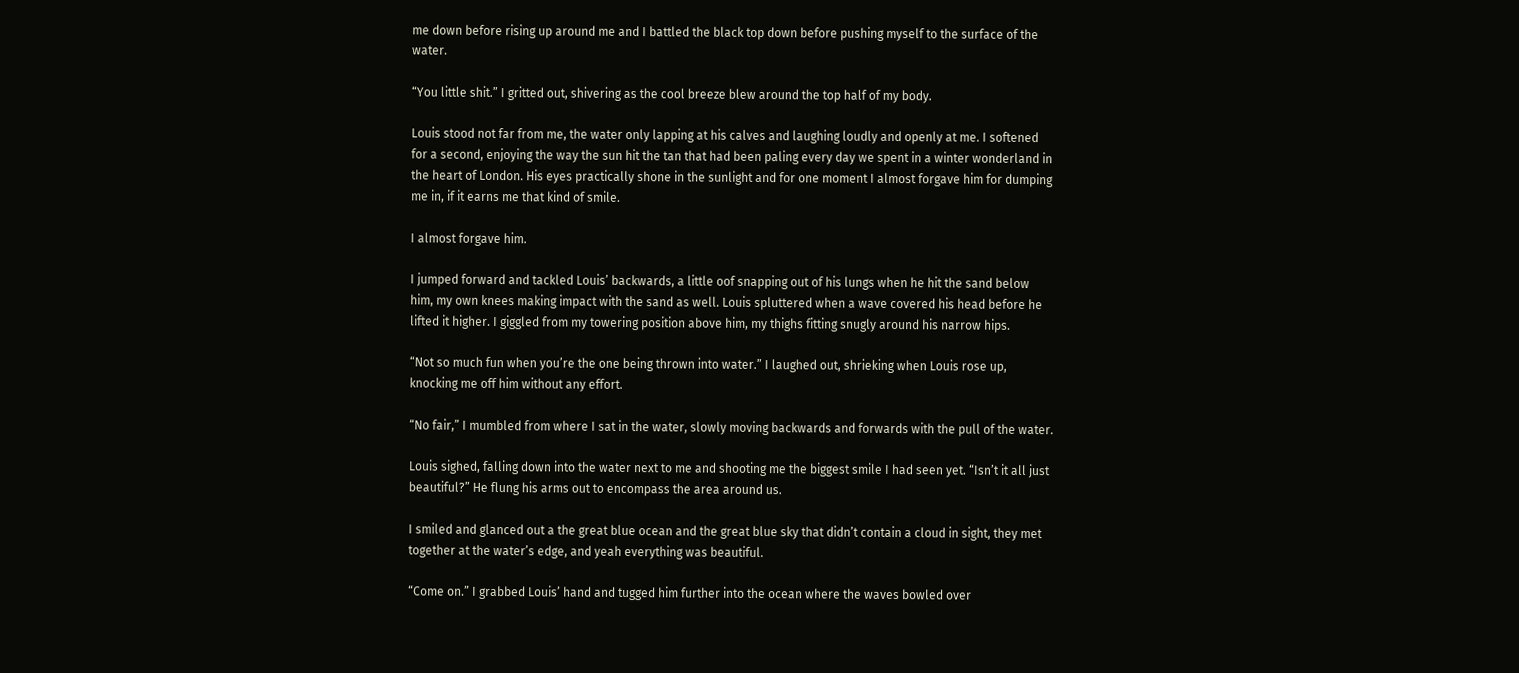me down before rising up around me and I battled the black top down before pushing myself to the surface of the water.

“You little shit.” I gritted out, shivering as the cool breeze blew around the top half of my body.

Louis stood not far from me, the water only lapping at his calves and laughing loudly and openly at me. I softened for a second, enjoying the way the sun hit the tan that had been paling every day we spent in a winter wonderland in the heart of London. His eyes practically shone in the sunlight and for one moment I almost forgave him for dumping me in, if it earns me that kind of smile.

I almost forgave him.

I jumped forward and tackled Louis’ backwards, a little oof snapping out of his lungs when he hit the sand below him, my own knees making impact with the sand as well. Louis spluttered when a wave covered his head before he lifted it higher. I giggled from my towering position above him, my thighs fitting snugly around his narrow hips.

“Not so much fun when you’re the one being thrown into water.” I laughed out, shrieking when Louis rose up, knocking me off him without any effort.

“No fair,” I mumbled from where I sat in the water, slowly moving backwards and forwards with the pull of the water.

Louis sighed, falling down into the water next to me and shooting me the biggest smile I had seen yet. “Isn’t it all just beautiful?” He flung his arms out to encompass the area around us.

I smiled and glanced out a the great blue ocean and the great blue sky that didn’t contain a cloud in sight, they met together at the water’s edge, and yeah everything was beautiful.

“Come on.” I grabbed Louis’ hand and tugged him further into the ocean where the waves bowled over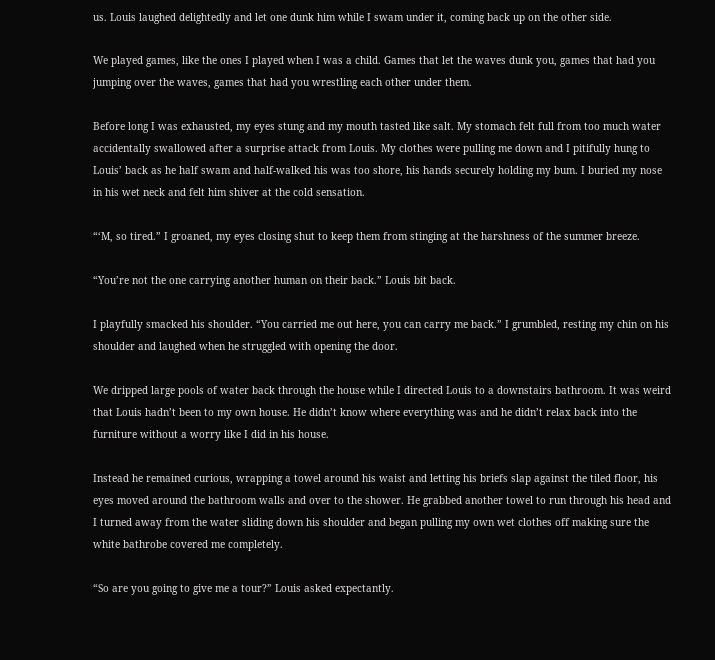us. Louis laughed delightedly and let one dunk him while I swam under it, coming back up on the other side.

We played games, like the ones I played when I was a child. Games that let the waves dunk you, games that had you jumping over the waves, games that had you wrestling each other under them.

Before long I was exhausted, my eyes stung and my mouth tasted like salt. My stomach felt full from too much water accidentally swallowed after a surprise attack from Louis. My clothes were pulling me down and I pitifully hung to Louis’ back as he half swam and half-walked his was too shore, his hands securely holding my bum. I buried my nose in his wet neck and felt him shiver at the cold sensation.

“‘M, so tired.” I groaned, my eyes closing shut to keep them from stinging at the harshness of the summer breeze.

“You’re not the one carrying another human on their back.” Louis bit back.

I playfully smacked his shoulder. “You carried me out here, you can carry me back.” I grumbled, resting my chin on his shoulder and laughed when he struggled with opening the door.

We dripped large pools of water back through the house while I directed Louis to a downstairs bathroom. It was weird that Louis hadn’t been to my own house. He didn’t know where everything was and he didn’t relax back into the furniture without a worry like I did in his house.

Instead he remained curious, wrapping a towel around his waist and letting his briefs slap against the tiled floor, his eyes moved around the bathroom walls and over to the shower. He grabbed another towel to run through his head and I turned away from the water sliding down his shoulder and began pulling my own wet clothes off making sure the white bathrobe covered me completely.

“So are you going to give me a tour?” Louis asked expectantly.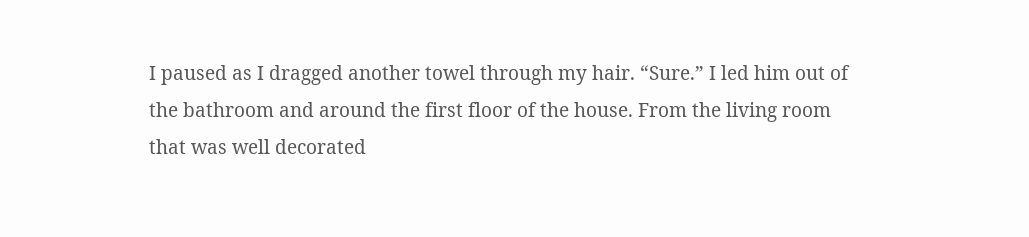I paused as I dragged another towel through my hair. “Sure.” I led him out of the bathroom and around the first floor of the house. From the living room that was well decorated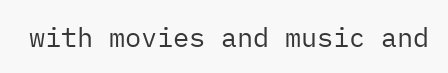with movies and music and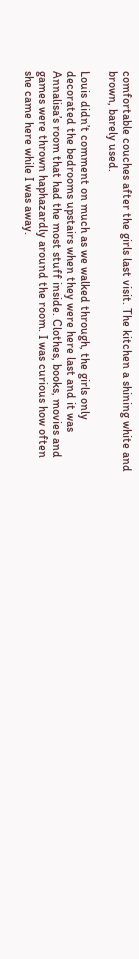comfortable couches after the girls last visit. The kitchen a shining white and brown, barely used.

Louis didn’t comment on much as we walked through, the girls only decorated the bedrooms upstairs when they were here last and it was Annalisa’s room that had the most stuff inside. Clothes, books, movies and games were thrown haphazardly around the room. I was curious how often she came here while I was away.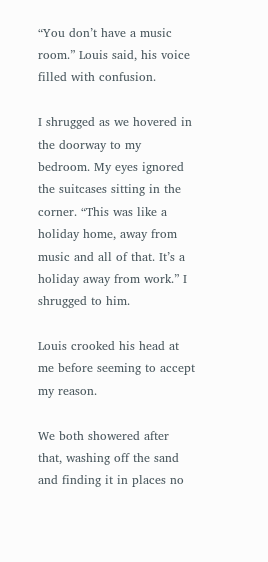“You don’t have a music room.” Louis said, his voice filled with confusion.

I shrugged as we hovered in the doorway to my bedroom. My eyes ignored the suitcases sitting in the corner. “This was like a holiday home, away from music and all of that. It’s a holiday away from work.” I shrugged to him.

Louis crooked his head at me before seeming to accept my reason.

We both showered after that, washing off the sand and finding it in places no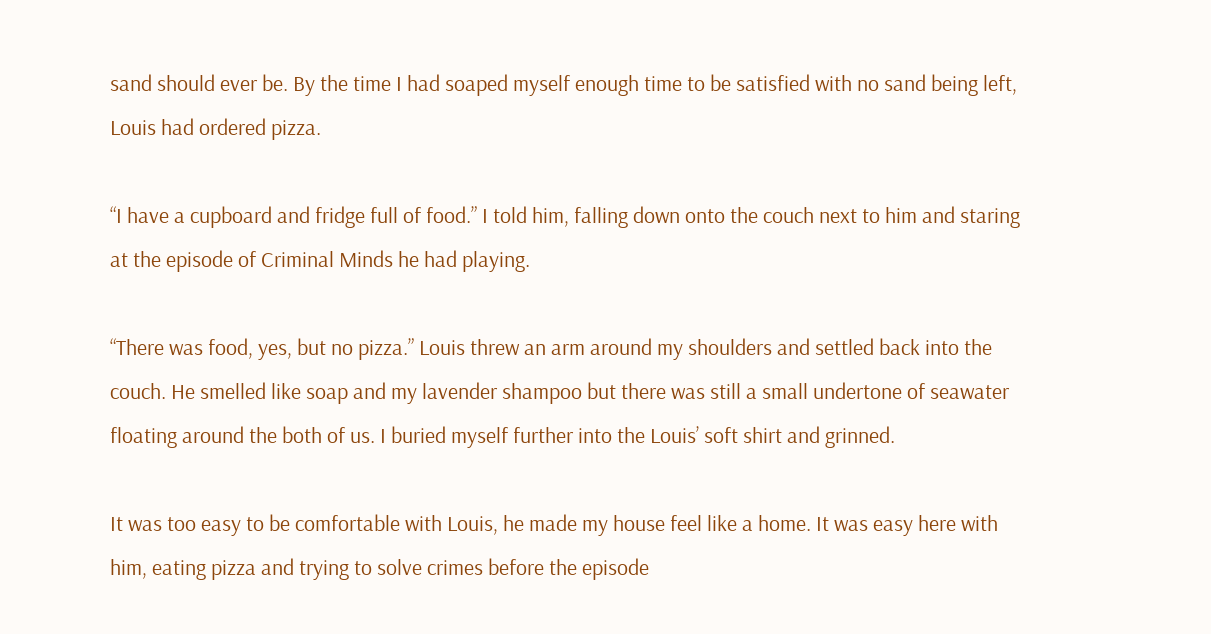sand should ever be. By the time I had soaped myself enough time to be satisfied with no sand being left, Louis had ordered pizza.

“I have a cupboard and fridge full of food.” I told him, falling down onto the couch next to him and staring at the episode of Criminal Minds he had playing.

“There was food, yes, but no pizza.” Louis threw an arm around my shoulders and settled back into the couch. He smelled like soap and my lavender shampoo but there was still a small undertone of seawater floating around the both of us. I buried myself further into the Louis’ soft shirt and grinned.

It was too easy to be comfortable with Louis, he made my house feel like a home. It was easy here with him, eating pizza and trying to solve crimes before the episode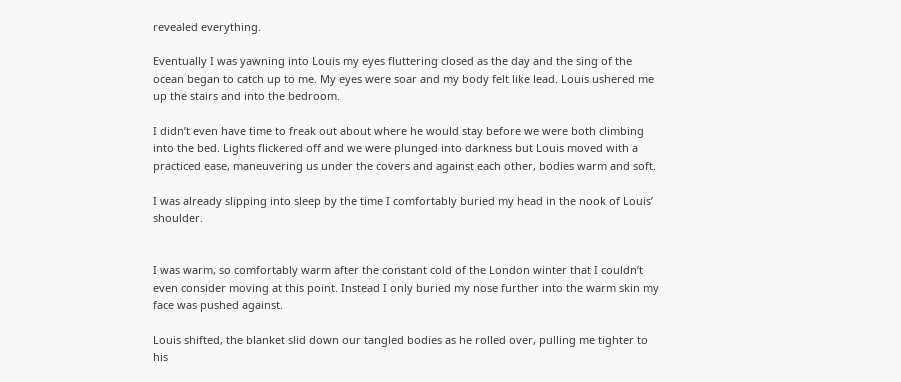revealed everything.

Eventually I was yawning into Louis my eyes fluttering closed as the day and the sing of the ocean began to catch up to me. My eyes were soar and my body felt like lead. Louis ushered me up the stairs and into the bedroom.

I didn’t even have time to freak out about where he would stay before we were both climbing into the bed. Lights flickered off and we were plunged into darkness but Louis moved with a practiced ease, maneuvering us under the covers and against each other, bodies warm and soft.

I was already slipping into sleep by the time I comfortably buried my head in the nook of Louis’ shoulder.


I was warm, so comfortably warm after the constant cold of the London winter that I couldn’t even consider moving at this point. Instead I only buried my nose further into the warm skin my face was pushed against.

Louis shifted, the blanket slid down our tangled bodies as he rolled over, pulling me tighter to his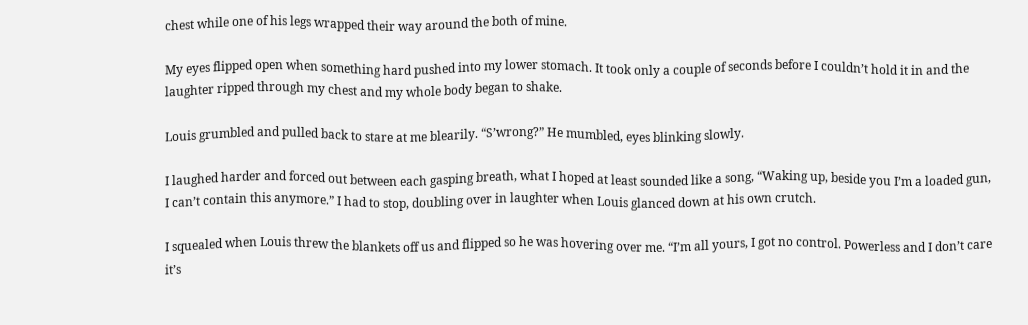chest while one of his legs wrapped their way around the both of mine.

My eyes flipped open when something hard pushed into my lower stomach. It took only a couple of seconds before I couldn’t hold it in and the laughter ripped through my chest and my whole body began to shake.

Louis grumbled and pulled back to stare at me blearily. “S’wrong?” He mumbled, eyes blinking slowly.

I laughed harder and forced out between each gasping breath, what I hoped at least sounded like a song, “Waking up, beside you I’m a loaded gun, I can’t contain this anymore.” I had to stop, doubling over in laughter when Louis glanced down at his own crutch.

I squealed when Louis threw the blankets off us and flipped so he was hovering over me. “I’m all yours, I got no control. Powerless and I don’t care it’s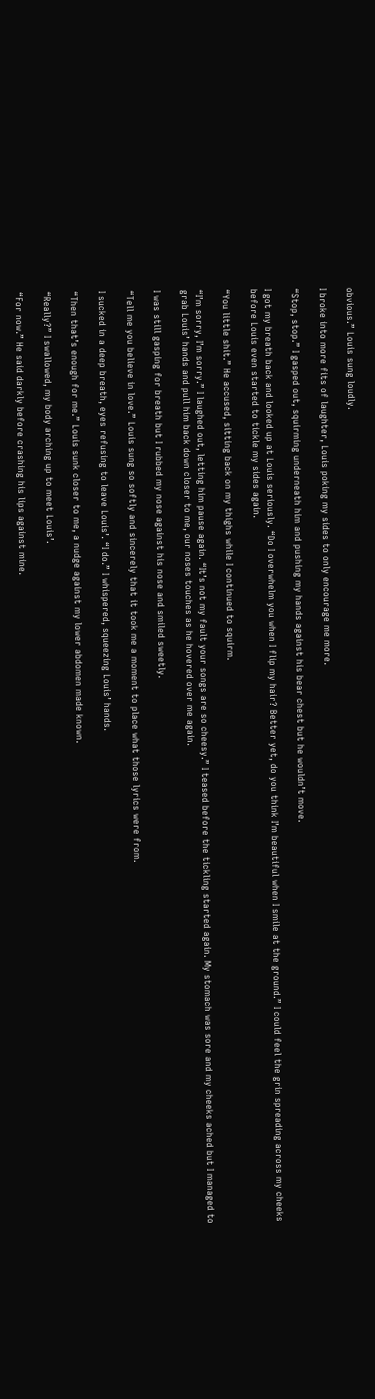obvious.” Louis sung loudly.

I broke into more fits of laughter, Louis poking my sides to only encourage me more.

“Stop, stop.” I gasped out, squirming underneath him and pushing my hands against his bear chest but he wouldn’t move.

I got my breath back and looked up at Louis seriously. “Do I overwhelm you when I flip my hair? Better yet, do you think I’m beautiful when I smile at the ground.” I could feel the grin spreading across my cheeks before Louis even started to tickle my sides again.

“You little shit.” He accused, sitting back on my thighs while I continued to squirm.

“I’m sorry, I’m sorry.” I laughed out, letting him pause again. “It’s not my fault your songs are so cheesy.” I teased before the tickling started again. My stomach was sore and my cheeks ached but I managed to grab Louis’ hands and pull him back down closer to me, our noses touches as he hovered over me again.

I was still gasping for breath but I rubbed my nose against his nose and smiled sweetly.

“Tell me you believe in love.” Louis sung so softly and sincerely that it took me a moment to place what those lyrics were from.

I sucked in a deep breath, eyes refusing to leave Louis’. “I do.” I whispered, squeezing Louis’ hands.

“Then that’s enough for me.” Louis sunk closer to me, a nudge against my lower abdomen made known.

“Really?” I swallowed, my body arching up to meet Louis’.

“For now.” He said darkly before crashing his lips against mine.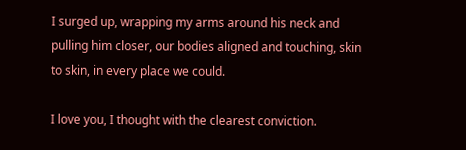I surged up, wrapping my arms around his neck and pulling him closer, our bodies aligned and touching, skin to skin, in every place we could.

I love you, I thought with the clearest conviction.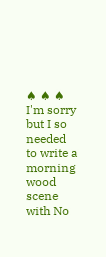♠ ♠ ♠
I'm sorry but I so needed to write a morning wood scene with No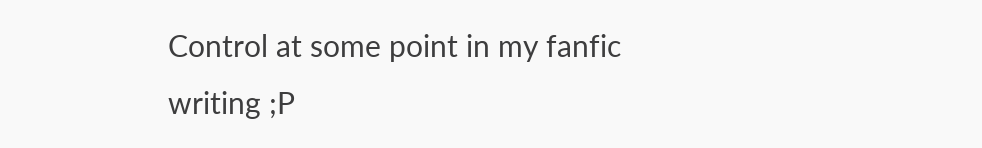Control at some point in my fanfic writing ;P